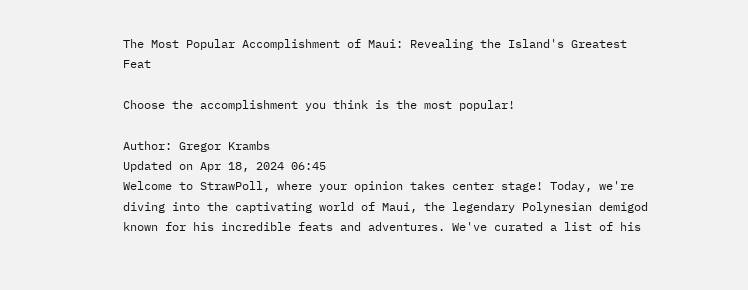The Most Popular Accomplishment of Maui: Revealing the Island's Greatest Feat

Choose the accomplishment you think is the most popular!

Author: Gregor Krambs
Updated on Apr 18, 2024 06:45
Welcome to StrawPoll, where your opinion takes center stage! Today, we're diving into the captivating world of Maui, the legendary Polynesian demigod known for his incredible feats and adventures. We've curated a list of his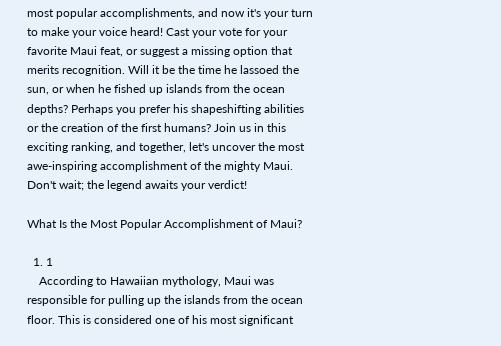most popular accomplishments, and now it's your turn to make your voice heard! Cast your vote for your favorite Maui feat, or suggest a missing option that merits recognition. Will it be the time he lassoed the sun, or when he fished up islands from the ocean depths? Perhaps you prefer his shapeshifting abilities or the creation of the first humans? Join us in this exciting ranking, and together, let's uncover the most awe-inspiring accomplishment of the mighty Maui. Don't wait; the legend awaits your verdict!

What Is the Most Popular Accomplishment of Maui?

  1. 1
    According to Hawaiian mythology, Maui was responsible for pulling up the islands from the ocean floor. This is considered one of his most significant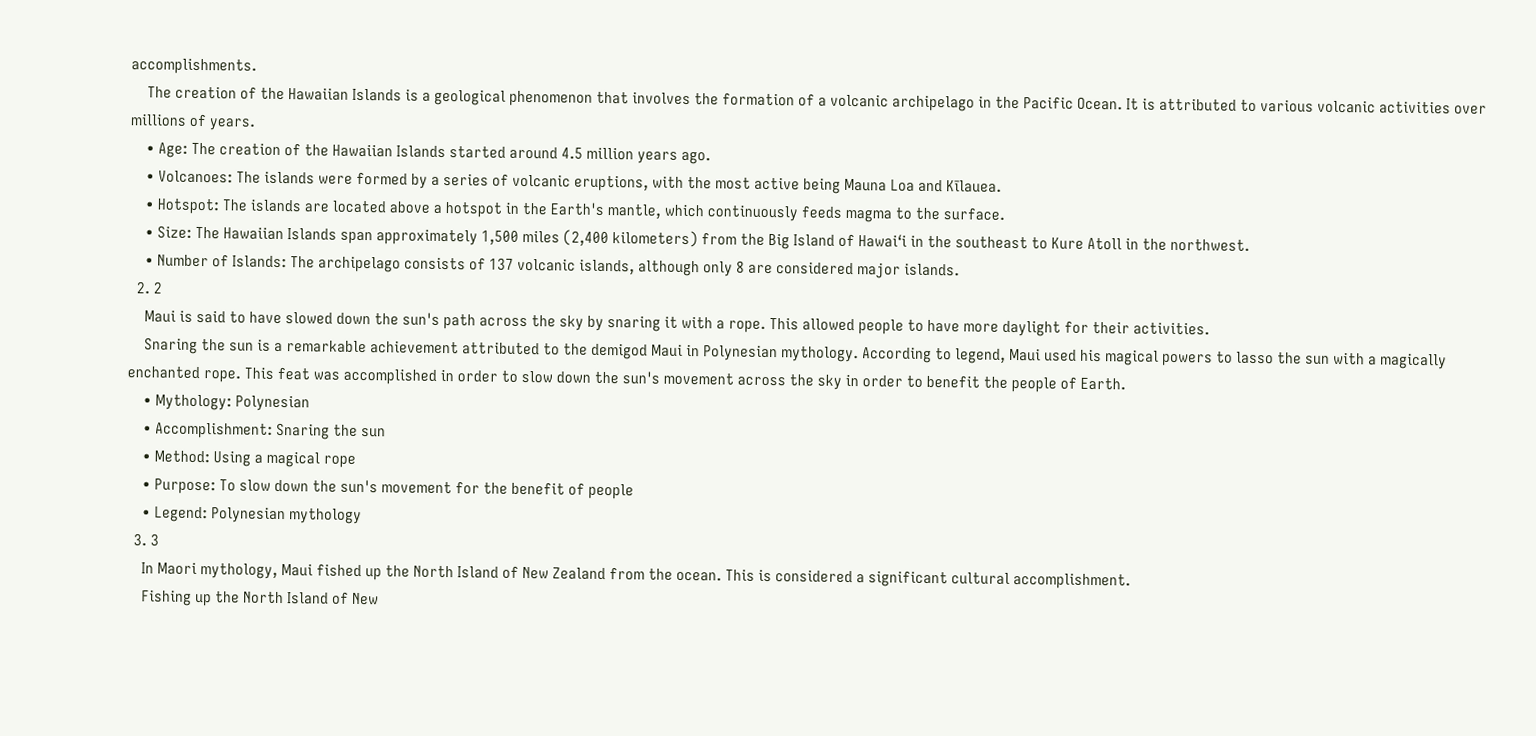accomplishments.
    The creation of the Hawaiian Islands is a geological phenomenon that involves the formation of a volcanic archipelago in the Pacific Ocean. It is attributed to various volcanic activities over millions of years.
    • Age: The creation of the Hawaiian Islands started around 4.5 million years ago.
    • Volcanoes: The islands were formed by a series of volcanic eruptions, with the most active being Mauna Loa and Kīlauea.
    • Hotspot: The islands are located above a hotspot in the Earth's mantle, which continuously feeds magma to the surface.
    • Size: The Hawaiian Islands span approximately 1,500 miles (2,400 kilometers) from the Big Island of Hawaiʻi in the southeast to Kure Atoll in the northwest.
    • Number of Islands: The archipelago consists of 137 volcanic islands, although only 8 are considered major islands.
  2. 2
    Maui is said to have slowed down the sun's path across the sky by snaring it with a rope. This allowed people to have more daylight for their activities.
    Snaring the sun is a remarkable achievement attributed to the demigod Maui in Polynesian mythology. According to legend, Maui used his magical powers to lasso the sun with a magically enchanted rope. This feat was accomplished in order to slow down the sun's movement across the sky in order to benefit the people of Earth.
    • Mythology: Polynesian
    • Accomplishment: Snaring the sun
    • Method: Using a magical rope
    • Purpose: To slow down the sun's movement for the benefit of people
    • Legend: Polynesian mythology
  3. 3
    In Maori mythology, Maui fished up the North Island of New Zealand from the ocean. This is considered a significant cultural accomplishment.
    Fishing up the North Island of New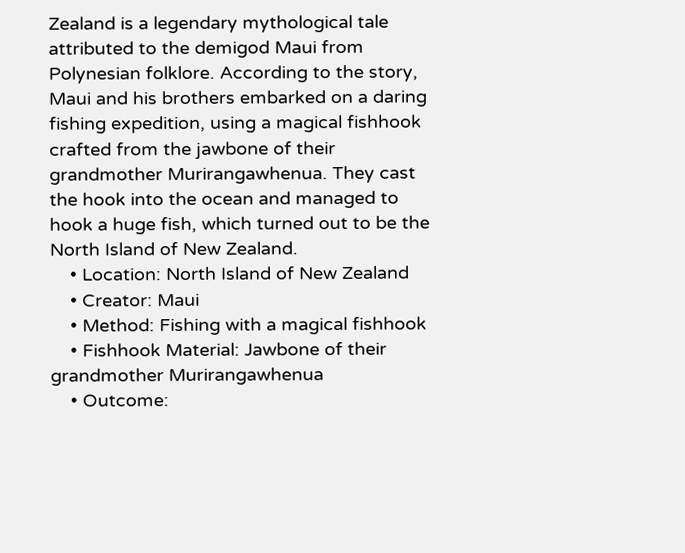Zealand is a legendary mythological tale attributed to the demigod Maui from Polynesian folklore. According to the story, Maui and his brothers embarked on a daring fishing expedition, using a magical fishhook crafted from the jawbone of their grandmother Murirangawhenua. They cast the hook into the ocean and managed to hook a huge fish, which turned out to be the North Island of New Zealand.
    • Location: North Island of New Zealand
    • Creator: Maui
    • Method: Fishing with a magical fishhook
    • Fishhook Material: Jawbone of their grandmother Murirangawhenua
    • Outcome: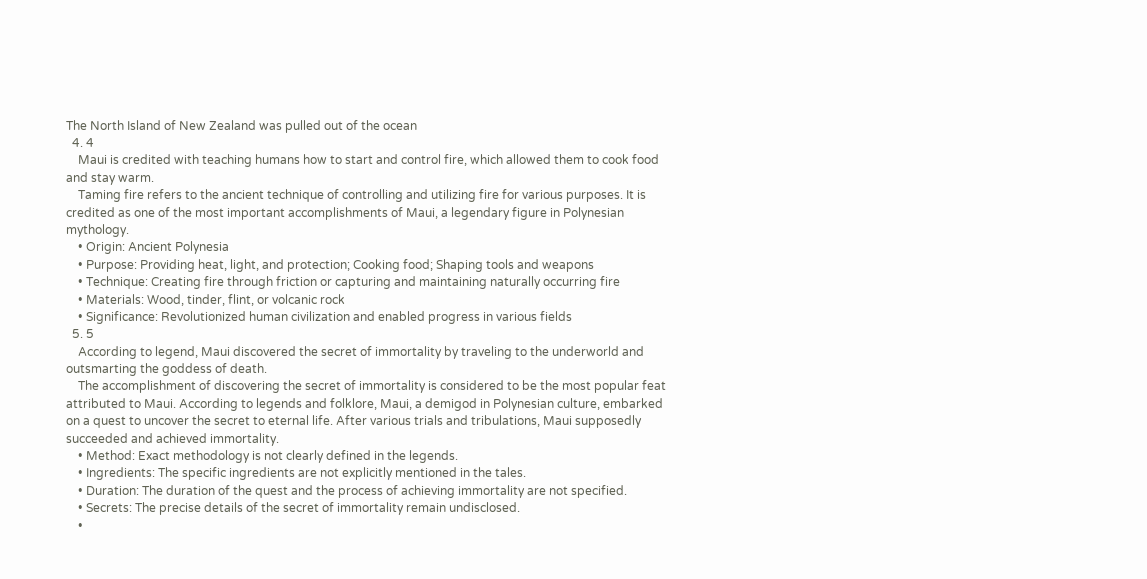The North Island of New Zealand was pulled out of the ocean
  4. 4
    Maui is credited with teaching humans how to start and control fire, which allowed them to cook food and stay warm.
    Taming fire refers to the ancient technique of controlling and utilizing fire for various purposes. It is credited as one of the most important accomplishments of Maui, a legendary figure in Polynesian mythology.
    • Origin: Ancient Polynesia
    • Purpose: Providing heat, light, and protection; Cooking food; Shaping tools and weapons
    • Technique: Creating fire through friction or capturing and maintaining naturally occurring fire
    • Materials: Wood, tinder, flint, or volcanic rock
    • Significance: Revolutionized human civilization and enabled progress in various fields
  5. 5
    According to legend, Maui discovered the secret of immortality by traveling to the underworld and outsmarting the goddess of death.
    The accomplishment of discovering the secret of immortality is considered to be the most popular feat attributed to Maui. According to legends and folklore, Maui, a demigod in Polynesian culture, embarked on a quest to uncover the secret to eternal life. After various trials and tribulations, Maui supposedly succeeded and achieved immortality.
    • Method: Exact methodology is not clearly defined in the legends.
    • Ingredients: The specific ingredients are not explicitly mentioned in the tales.
    • Duration: The duration of the quest and the process of achieving immortality are not specified.
    • Secrets: The precise details of the secret of immortality remain undisclosed.
    •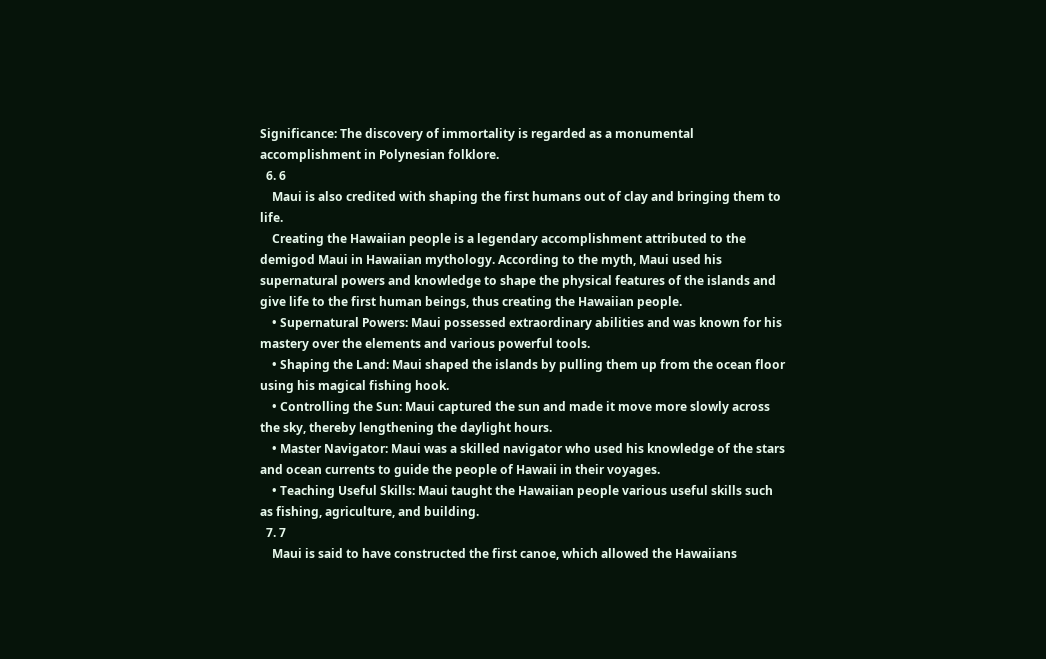Significance: The discovery of immortality is regarded as a monumental accomplishment in Polynesian folklore.
  6. 6
    Maui is also credited with shaping the first humans out of clay and bringing them to life.
    Creating the Hawaiian people is a legendary accomplishment attributed to the demigod Maui in Hawaiian mythology. According to the myth, Maui used his supernatural powers and knowledge to shape the physical features of the islands and give life to the first human beings, thus creating the Hawaiian people.
    • Supernatural Powers: Maui possessed extraordinary abilities and was known for his mastery over the elements and various powerful tools.
    • Shaping the Land: Maui shaped the islands by pulling them up from the ocean floor using his magical fishing hook.
    • Controlling the Sun: Maui captured the sun and made it move more slowly across the sky, thereby lengthening the daylight hours.
    • Master Navigator: Maui was a skilled navigator who used his knowledge of the stars and ocean currents to guide the people of Hawaii in their voyages.
    • Teaching Useful Skills: Maui taught the Hawaiian people various useful skills such as fishing, agriculture, and building.
  7. 7
    Maui is said to have constructed the first canoe, which allowed the Hawaiians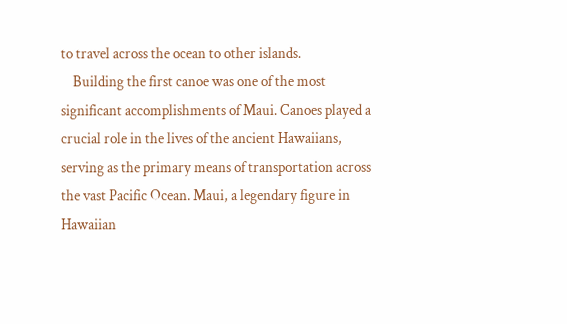to travel across the ocean to other islands.
    Building the first canoe was one of the most significant accomplishments of Maui. Canoes played a crucial role in the lives of the ancient Hawaiians, serving as the primary means of transportation across the vast Pacific Ocean. Maui, a legendary figure in Hawaiian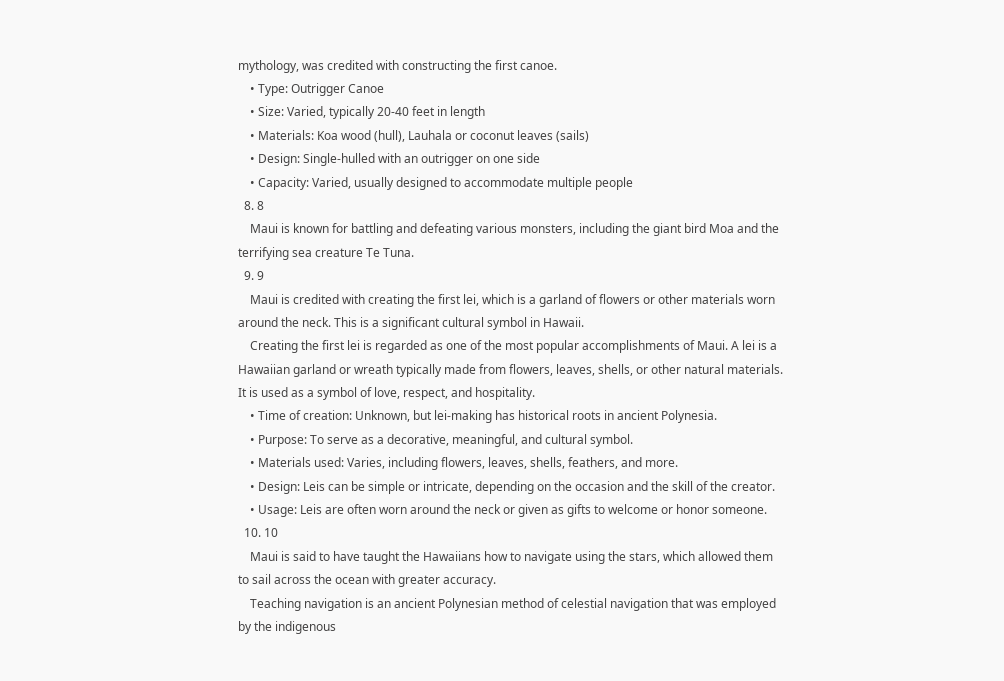mythology, was credited with constructing the first canoe.
    • Type: Outrigger Canoe
    • Size: Varied, typically 20-40 feet in length
    • Materials: Koa wood (hull), Lauhala or coconut leaves (sails)
    • Design: Single-hulled with an outrigger on one side
    • Capacity: Varied, usually designed to accommodate multiple people
  8. 8
    Maui is known for battling and defeating various monsters, including the giant bird Moa and the terrifying sea creature Te Tuna.
  9. 9
    Maui is credited with creating the first lei, which is a garland of flowers or other materials worn around the neck. This is a significant cultural symbol in Hawaii.
    Creating the first lei is regarded as one of the most popular accomplishments of Maui. A lei is a Hawaiian garland or wreath typically made from flowers, leaves, shells, or other natural materials. It is used as a symbol of love, respect, and hospitality.
    • Time of creation: Unknown, but lei-making has historical roots in ancient Polynesia.
    • Purpose: To serve as a decorative, meaningful, and cultural symbol.
    • Materials used: Varies, including flowers, leaves, shells, feathers, and more.
    • Design: Leis can be simple or intricate, depending on the occasion and the skill of the creator.
    • Usage: Leis are often worn around the neck or given as gifts to welcome or honor someone.
  10. 10
    Maui is said to have taught the Hawaiians how to navigate using the stars, which allowed them to sail across the ocean with greater accuracy.
    Teaching navigation is an ancient Polynesian method of celestial navigation that was employed by the indigenous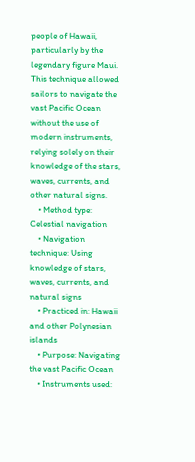people of Hawaii, particularly by the legendary figure Maui. This technique allowed sailors to navigate the vast Pacific Ocean without the use of modern instruments, relying solely on their knowledge of the stars, waves, currents, and other natural signs.
    • Method type: Celestial navigation
    • Navigation technique: Using knowledge of stars, waves, currents, and natural signs
    • Practiced in: Hawaii and other Polynesian islands
    • Purpose: Navigating the vast Pacific Ocean
    • Instruments used: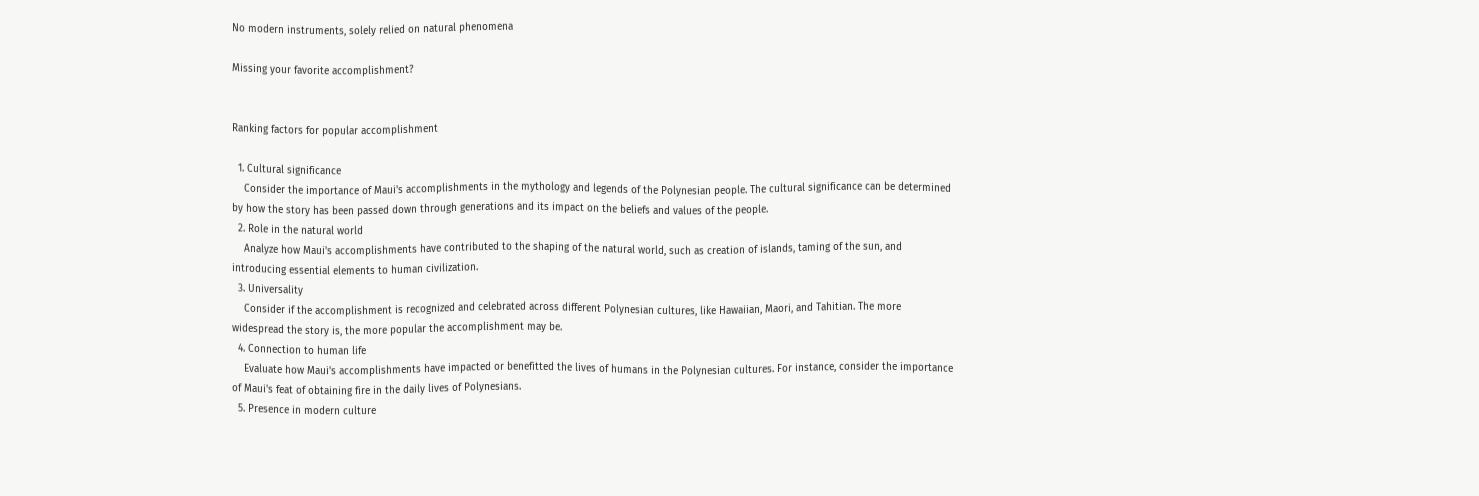No modern instruments, solely relied on natural phenomena

Missing your favorite accomplishment?


Ranking factors for popular accomplishment

  1. Cultural significance
    Consider the importance of Maui's accomplishments in the mythology and legends of the Polynesian people. The cultural significance can be determined by how the story has been passed down through generations and its impact on the beliefs and values of the people.
  2. Role in the natural world
    Analyze how Maui's accomplishments have contributed to the shaping of the natural world, such as creation of islands, taming of the sun, and introducing essential elements to human civilization.
  3. Universality
    Consider if the accomplishment is recognized and celebrated across different Polynesian cultures, like Hawaiian, Maori, and Tahitian. The more widespread the story is, the more popular the accomplishment may be.
  4. Connection to human life
    Evaluate how Maui's accomplishments have impacted or benefitted the lives of humans in the Polynesian cultures. For instance, consider the importance of Maui's feat of obtaining fire in the daily lives of Polynesians.
  5. Presence in modern culture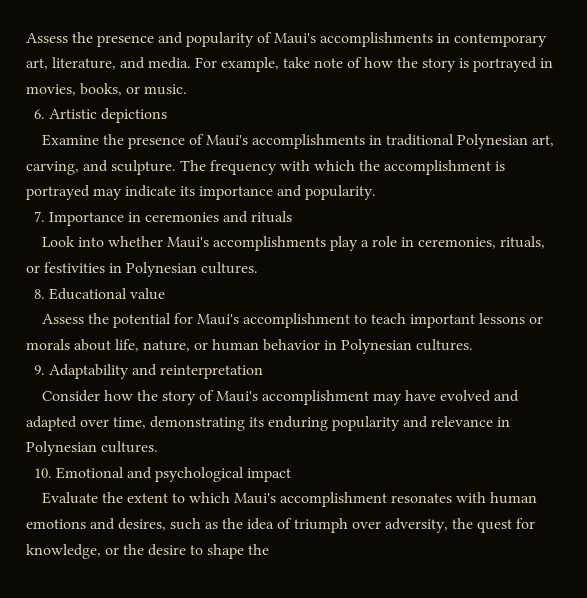Assess the presence and popularity of Maui's accomplishments in contemporary art, literature, and media. For example, take note of how the story is portrayed in movies, books, or music.
  6. Artistic depictions
    Examine the presence of Maui's accomplishments in traditional Polynesian art, carving, and sculpture. The frequency with which the accomplishment is portrayed may indicate its importance and popularity.
  7. Importance in ceremonies and rituals
    Look into whether Maui's accomplishments play a role in ceremonies, rituals, or festivities in Polynesian cultures.
  8. Educational value
    Assess the potential for Maui's accomplishment to teach important lessons or morals about life, nature, or human behavior in Polynesian cultures.
  9. Adaptability and reinterpretation
    Consider how the story of Maui's accomplishment may have evolved and adapted over time, demonstrating its enduring popularity and relevance in Polynesian cultures.
  10. Emotional and psychological impact
    Evaluate the extent to which Maui's accomplishment resonates with human emotions and desires, such as the idea of triumph over adversity, the quest for knowledge, or the desire to shape the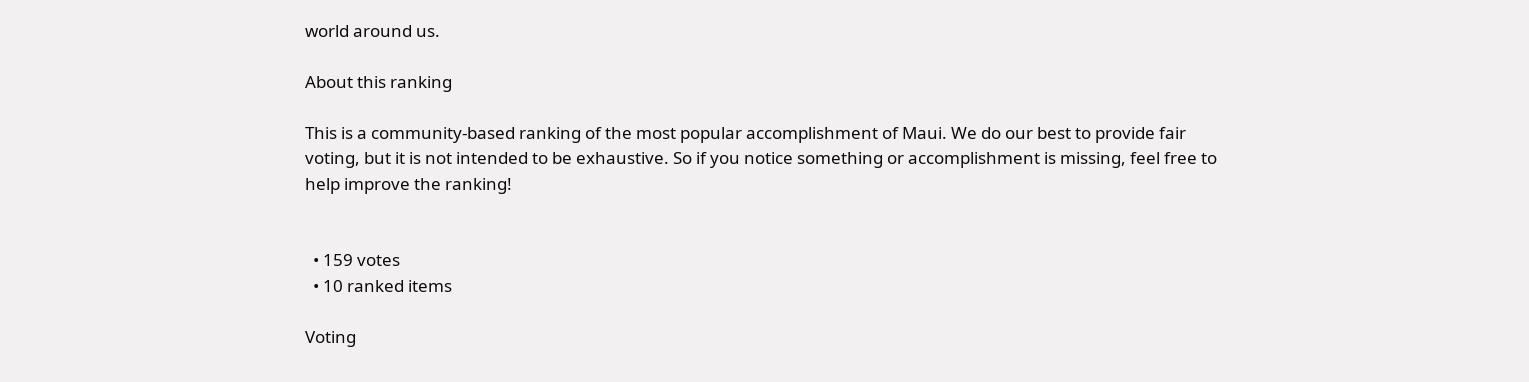world around us.

About this ranking

This is a community-based ranking of the most popular accomplishment of Maui. We do our best to provide fair voting, but it is not intended to be exhaustive. So if you notice something or accomplishment is missing, feel free to help improve the ranking!


  • 159 votes
  • 10 ranked items

Voting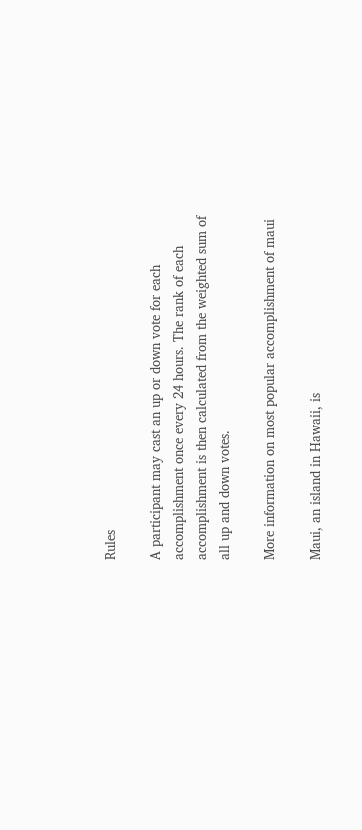Rules

A participant may cast an up or down vote for each accomplishment once every 24 hours. The rank of each accomplishment is then calculated from the weighted sum of all up and down votes.

More information on most popular accomplishment of maui

Maui, an island in Hawaii, is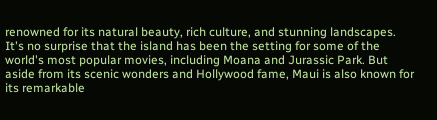renowned for its natural beauty, rich culture, and stunning landscapes. It's no surprise that the island has been the setting for some of the world's most popular movies, including Moana and Jurassic Park. But aside from its scenic wonders and Hollywood fame, Maui is also known for its remarkable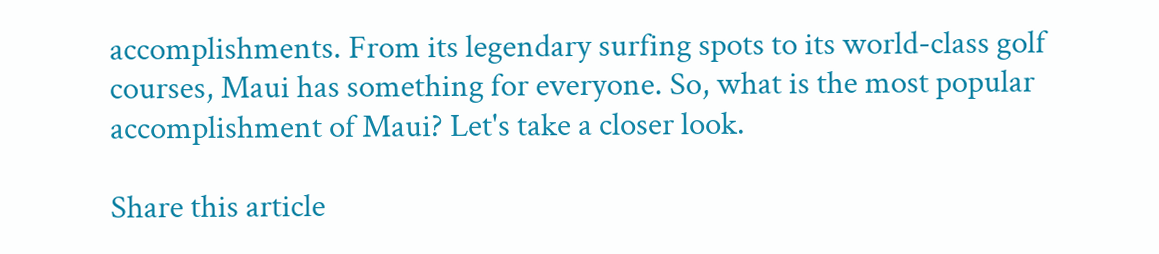accomplishments. From its legendary surfing spots to its world-class golf courses, Maui has something for everyone. So, what is the most popular accomplishment of Maui? Let's take a closer look.

Share this article